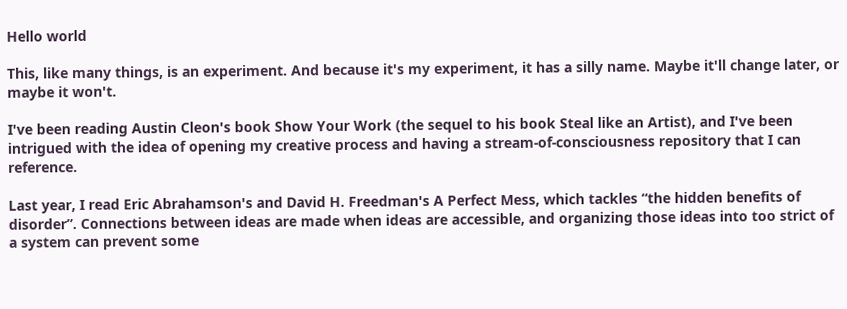Hello world

This, like many things, is an experiment. And because it's my experiment, it has a silly name. Maybe it'll change later, or maybe it won't.

I've been reading Austin Cleon's book Show Your Work (the sequel to his book Steal like an Artist), and I've been intrigued with the idea of opening my creative process and having a stream-of-consciousness repository that I can reference.

Last year, I read Eric Abrahamson's and David H. Freedman's A Perfect Mess, which tackles “the hidden benefits of disorder”. Connections between ideas are made when ideas are accessible, and organizing those ideas into too strict of a system can prevent some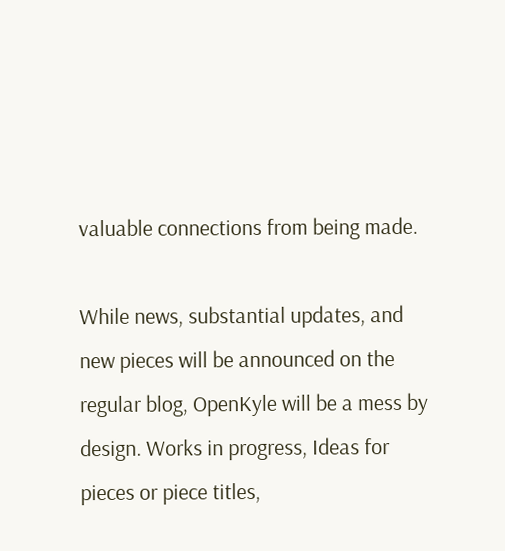valuable connections from being made.

While news, substantial updates, and new pieces will be announced on the regular blog, OpenKyle will be a mess by design. Works in progress, Ideas for pieces or piece titles,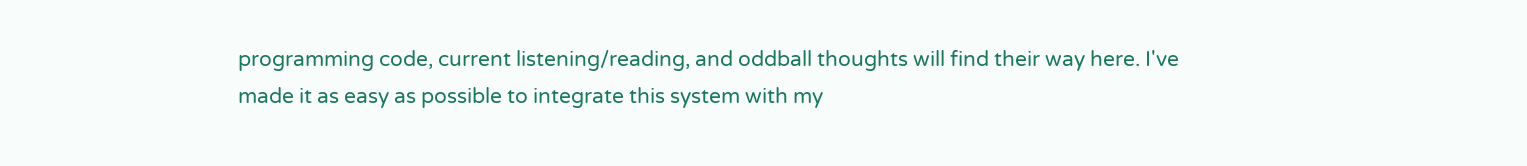programming code, current listening/reading, and oddball thoughts will find their way here. I've made it as easy as possible to integrate this system with my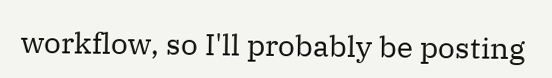workflow, so I'll probably be posting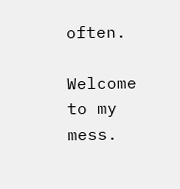often.

Welcome to my mess.